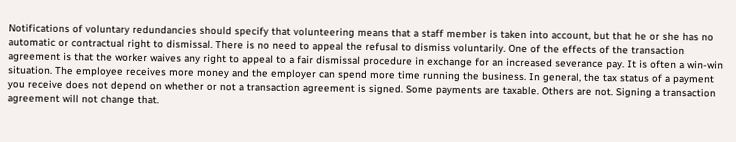Notifications of voluntary redundancies should specify that volunteering means that a staff member is taken into account, but that he or she has no automatic or contractual right to dismissal. There is no need to appeal the refusal to dismiss voluntarily. One of the effects of the transaction agreement is that the worker waives any right to appeal to a fair dismissal procedure in exchange for an increased severance pay. It is often a win-win situation. The employee receives more money and the employer can spend more time running the business. In general, the tax status of a payment you receive does not depend on whether or not a transaction agreement is signed. Some payments are taxable. Others are not. Signing a transaction agreement will not change that.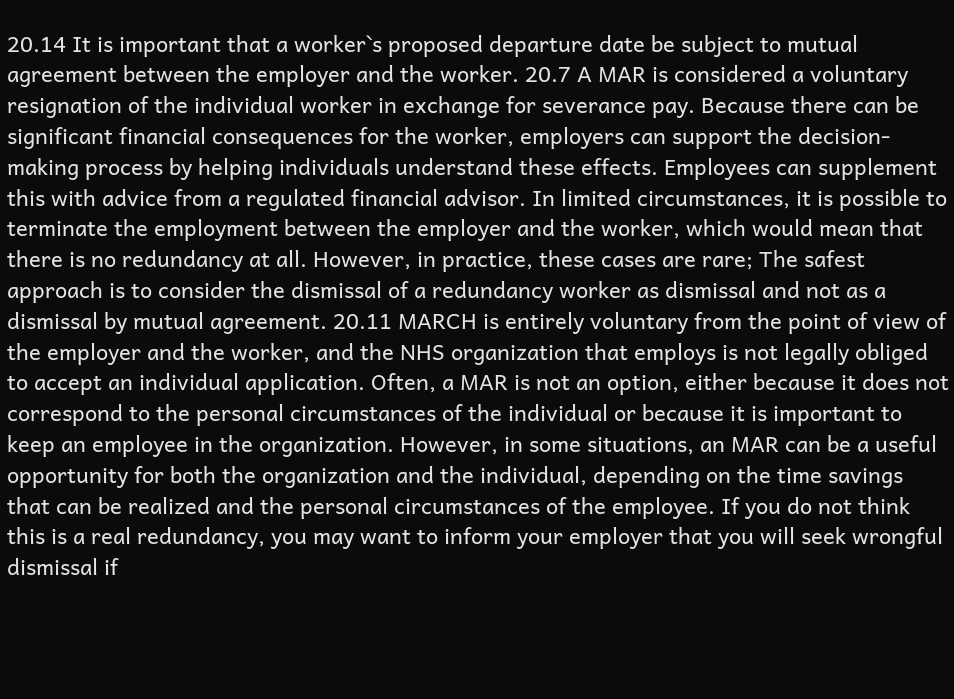20.14 It is important that a worker`s proposed departure date be subject to mutual agreement between the employer and the worker. 20.7 A MAR is considered a voluntary resignation of the individual worker in exchange for severance pay. Because there can be significant financial consequences for the worker, employers can support the decision-making process by helping individuals understand these effects. Employees can supplement this with advice from a regulated financial advisor. In limited circumstances, it is possible to terminate the employment between the employer and the worker, which would mean that there is no redundancy at all. However, in practice, these cases are rare; The safest approach is to consider the dismissal of a redundancy worker as dismissal and not as a dismissal by mutual agreement. 20.11 MARCH is entirely voluntary from the point of view of the employer and the worker, and the NHS organization that employs is not legally obliged to accept an individual application. Often, a MAR is not an option, either because it does not correspond to the personal circumstances of the individual or because it is important to keep an employee in the organization. However, in some situations, an MAR can be a useful opportunity for both the organization and the individual, depending on the time savings that can be realized and the personal circumstances of the employee. If you do not think this is a real redundancy, you may want to inform your employer that you will seek wrongful dismissal if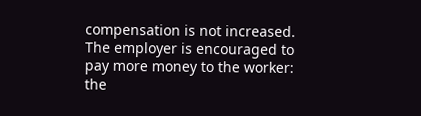compensation is not increased. The employer is encouraged to pay more money to the worker: the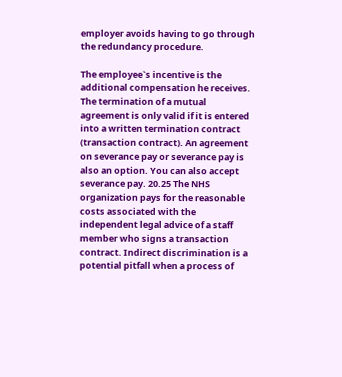employer avoids having to go through the redundancy procedure.

The employee`s incentive is the additional compensation he receives. The termination of a mutual agreement is only valid if it is entered into a written termination contract (transaction contract). An agreement on severance pay or severance pay is also an option. You can also accept severance pay. 20.25 The NHS organization pays for the reasonable costs associated with the independent legal advice of a staff member who signs a transaction contract. Indirect discrimination is a potential pitfall when a process of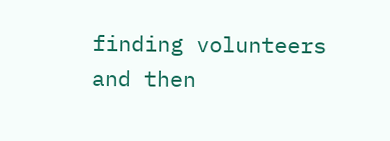finding volunteers and then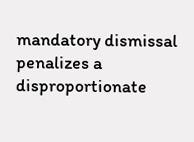mandatory dismissal penalizes a disproportionate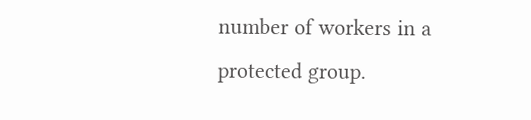number of workers in a protected group.